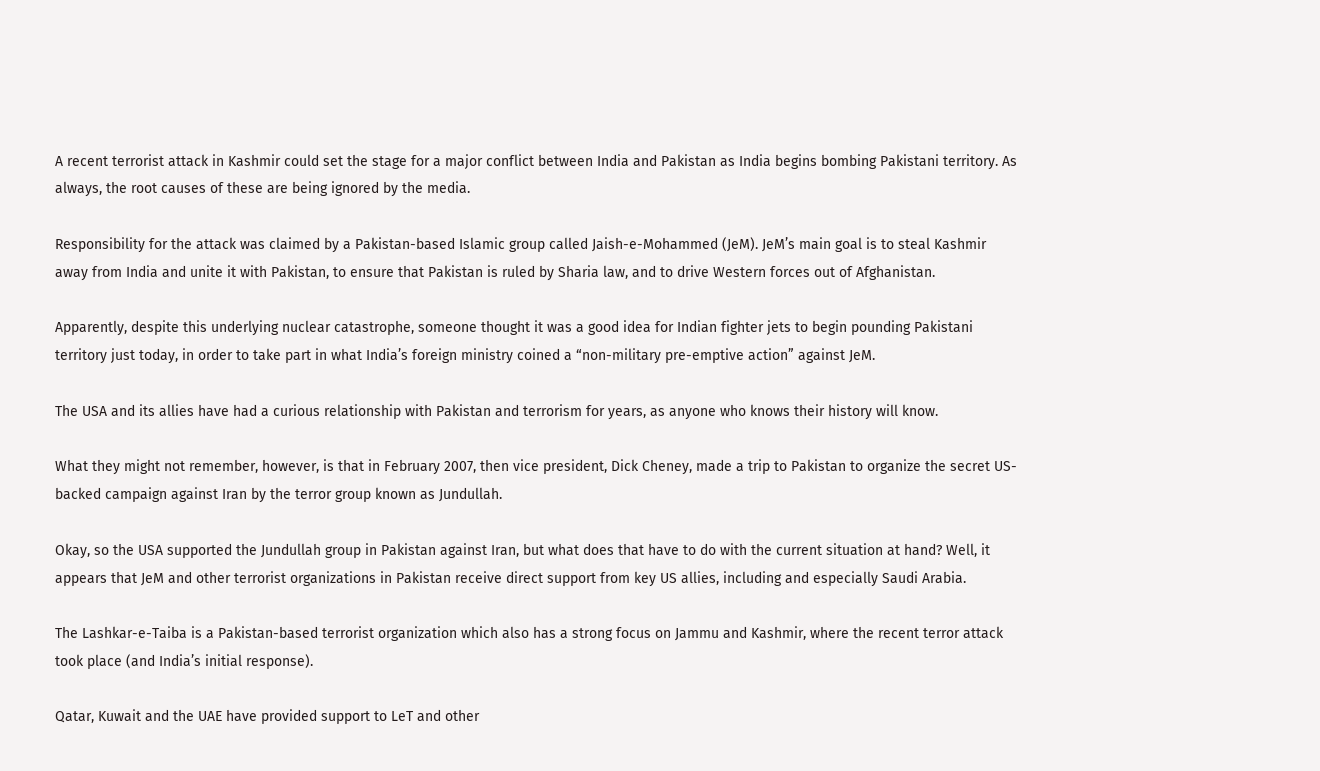A recent terrorist attack in Kashmir could set the stage for a major conflict between India and Pakistan as India begins bombing Pakistani territory. As always, the root causes of these are being ignored by the media.

Responsibility for the attack was claimed by a Pakistan-based Islamic group called Jaish-e-Mohammed (JeM). JeM’s main goal is to steal Kashmir away from India and unite it with Pakistan, to ensure that Pakistan is ruled by Sharia law, and to drive Western forces out of Afghanistan.

Apparently, despite this underlying nuclear catastrophe, someone thought it was a good idea for Indian fighter jets to begin pounding Pakistani territory just today, in order to take part in what India’s foreign ministry coined a “non-military pre-emptive action” against JeM.

The USA and its allies have had a curious relationship with Pakistan and terrorism for years, as anyone who knows their history will know.

What they might not remember, however, is that in February 2007, then vice president, Dick Cheney, made a trip to Pakistan to organize the secret US-backed campaign against Iran by the terror group known as Jundullah.

Okay, so the USA supported the Jundullah group in Pakistan against Iran, but what does that have to do with the current situation at hand? Well, it appears that JeM and other terrorist organizations in Pakistan receive direct support from key US allies, including and especially Saudi Arabia.

The Lashkar-e-Taiba is a Pakistan-based terrorist organization which also has a strong focus on Jammu and Kashmir, where the recent terror attack took place (and India’s initial response).

Qatar, Kuwait and the UAE have provided support to LeT and other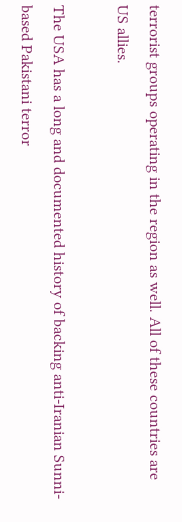terrorist groups operating in the region as well. All of these countries are US allies.

The USA has a long and documented history of backing anti-Iranian Sunni-based Pakistani terror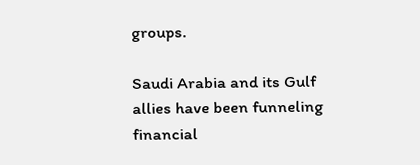groups.

Saudi Arabia and its Gulf allies have been funneling financial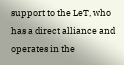support to the LeT, who has a direct alliance and operates in the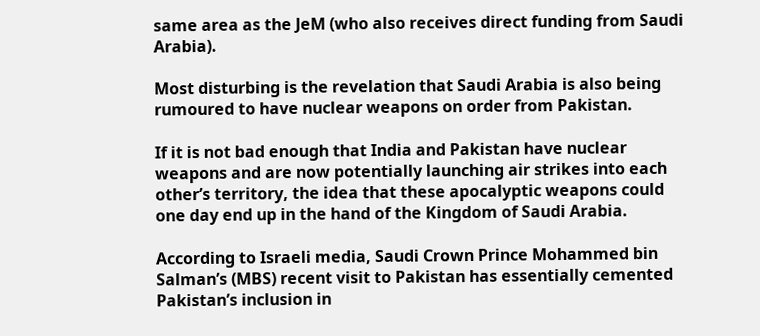same area as the JeM (who also receives direct funding from Saudi Arabia).

Most disturbing is the revelation that Saudi Arabia is also being rumoured to have nuclear weapons on order from Pakistan.

If it is not bad enough that India and Pakistan have nuclear weapons and are now potentially launching air strikes into each other’s territory, the idea that these apocalyptic weapons could one day end up in the hand of the Kingdom of Saudi Arabia.

According to Israeli media, Saudi Crown Prince Mohammed bin Salman’s (MBS) recent visit to Pakistan has essentially cemented Pakistan’s inclusion in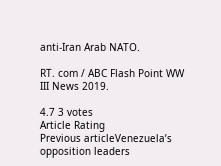anti-Iran Arab NATO.

RT. com / ABC Flash Point WW III News 2019.

4.7 3 votes
Article Rating
Previous articleVenezuela’s opposition leaders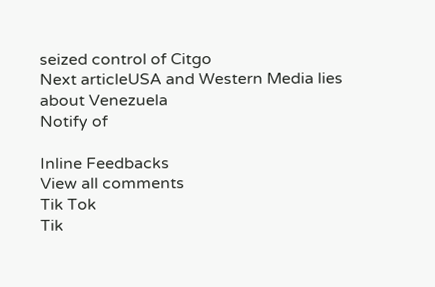seized control of Citgo
Next articleUSA and Western Media lies about Venezuela
Notify of

Inline Feedbacks
View all comments
Tik Tok
Tik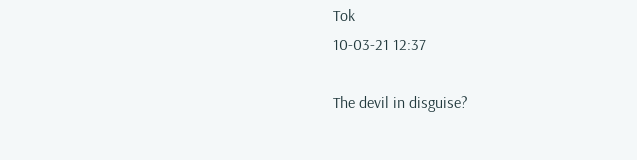Tok
10-03-21 12:37

The devil in disguise?